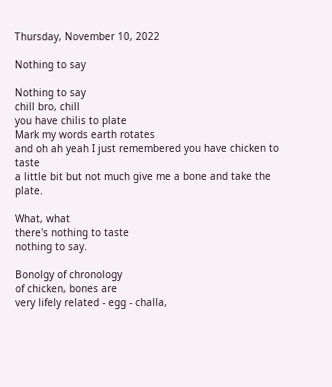Thursday, November 10, 2022

Nothing to say

Nothing to say
chill bro, chill
you have chilis to plate
Mark my words earth rotates
and oh ah yeah I just remembered you have chicken to taste
a little bit but not much give me a bone and take the plate.

What, what
there's nothing to taste
nothing to say.

Bonolgy of chronology
of chicken, bones are
very lifely related - egg - challa,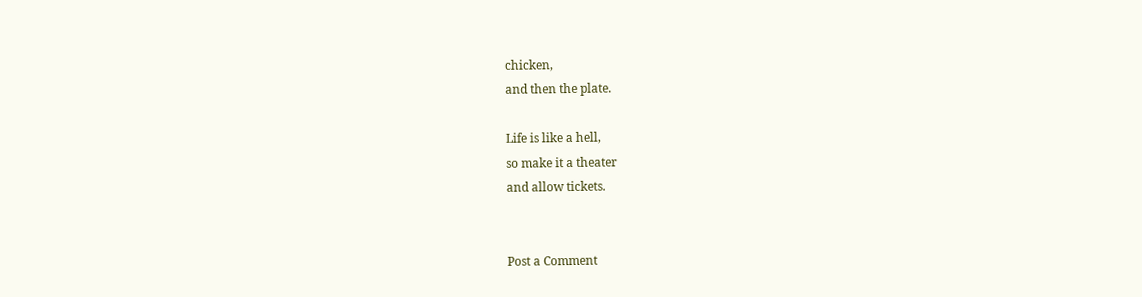chicken,
and then the plate.

Life is like a hell,
so make it a theater
and allow tickets.


Post a Comment